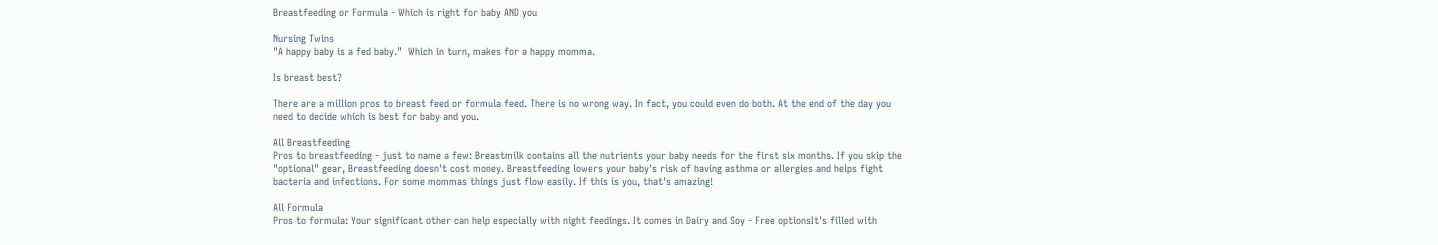Breastfeeding or Formula - Which is right for baby AND you

Nursing Twins
"A happy baby is a fed baby."  Which in turn, makes for a happy momma.

Is breast best?

There are a million pros to breast feed or formula feed. There is no wrong way. In fact, you could even do both. At the end of the day you need to decide which is best for baby and you.

All Breastfeeding
Pros to breastfeeding - just to name a few: Breastmilk contains all the nutrients your baby needs for the first six months. If you skip the "optional" gear, Breastfeeding doesn't cost money. Breastfeeding lowers your baby's risk of having asthma or allergies and helps fight bacteria and infections. For some mommas things just flow easily. If this is you, that's amazing!

All Formula
Pros to formula: Your significant other can help especially with night feedings. It comes in Dairy and Soy - Free optionsIt's filled with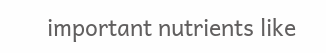important nutrients like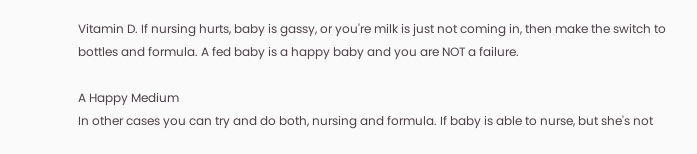Vitamin D. If nursing hurts, baby is gassy, or you're milk is just not coming in, then make the switch to bottles and formula. A fed baby is a happy baby and you are NOT a failure.

A Happy Medium
In other cases you can try and do both, nursing and formula. If baby is able to nurse, but she's not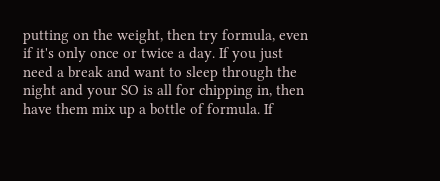putting on the weight, then try formula, even if it's only once or twice a day. If you just need a break and want to sleep through the night and your SO is all for chipping in, then have them mix up a bottle of formula. If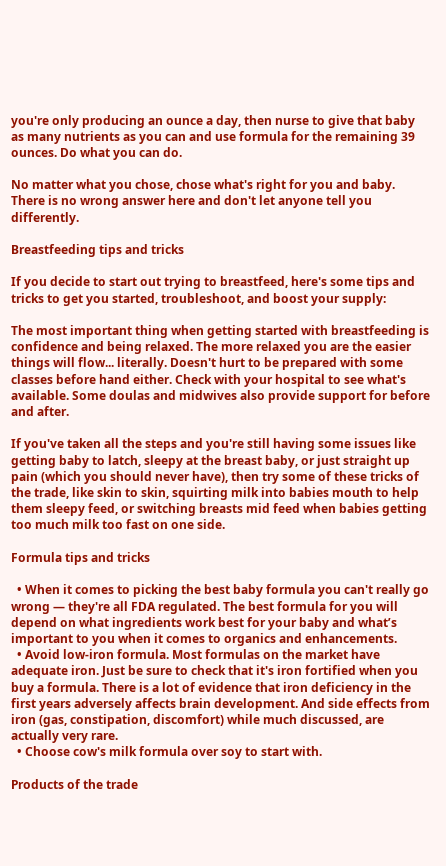you're only producing an ounce a day, then nurse to give that baby as many nutrients as you can and use formula for the remaining 39 ounces. Do what you can do.

No matter what you chose, chose what's right for you and baby. There is no wrong answer here and don't let anyone tell you differently.

Breastfeeding tips and tricks

If you decide to start out trying to breastfeed, here's some tips and tricks to get you started, troubleshoot, and boost your supply:

The most important thing when getting started with breastfeeding is confidence and being relaxed. The more relaxed you are the easier things will flow... literally. Doesn't hurt to be prepared with some classes before hand either. Check with your hospital to see what's available. Some doulas and midwives also provide support for before and after.

If you've taken all the steps and you're still having some issues like getting baby to latch, sleepy at the breast baby, or just straight up pain (which you should never have), then try some of these tricks of the trade, like skin to skin, squirting milk into babies mouth to help them sleepy feed, or switching breasts mid feed when babies getting too much milk too fast on one side.

Formula tips and tricks

  • When it comes to picking the best baby formula you can't really go wrong — they're all FDA regulated. The best formula for you will depend on what ingredients work best for your baby and what’s important to you when it comes to organics and enhancements.
  • Avoid low-iron formula. Most formulas on the market have adequate iron. Just be sure to check that it's iron fortified when you buy a formula. There is a lot of evidence that iron deficiency in the first years adversely affects brain development. And side effects from iron (gas, constipation, discomfort) while much discussed, are actually very rare.
  • Choose cow's milk formula over soy to start with.

Products of the trade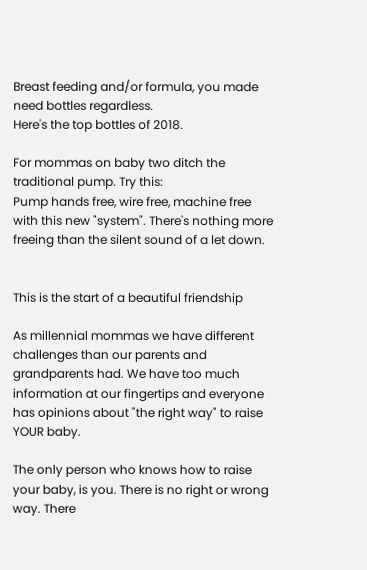Breast feeding and/or formula, you made need bottles regardless.
Here's the top bottles of 2018.

For mommas on baby two ditch the traditional pump. Try this:
Pump hands free, wire free, machine free with this new "system". There's nothing more freeing than the silent sound of a let down.


This is the start of a beautiful friendship

As millennial mommas we have different challenges than our parents and grandparents had. We have too much information at our fingertips and everyone has opinions about "the right way" to raise YOUR baby.

The only person who knows how to raise your baby, is you. There is no right or wrong way. There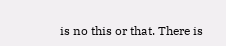is no this or that. There is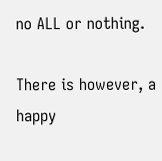no ALL or nothing.

There is however, a happy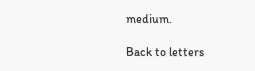medium.

Back to letters